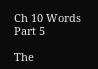Ch 10 Words Part 5

The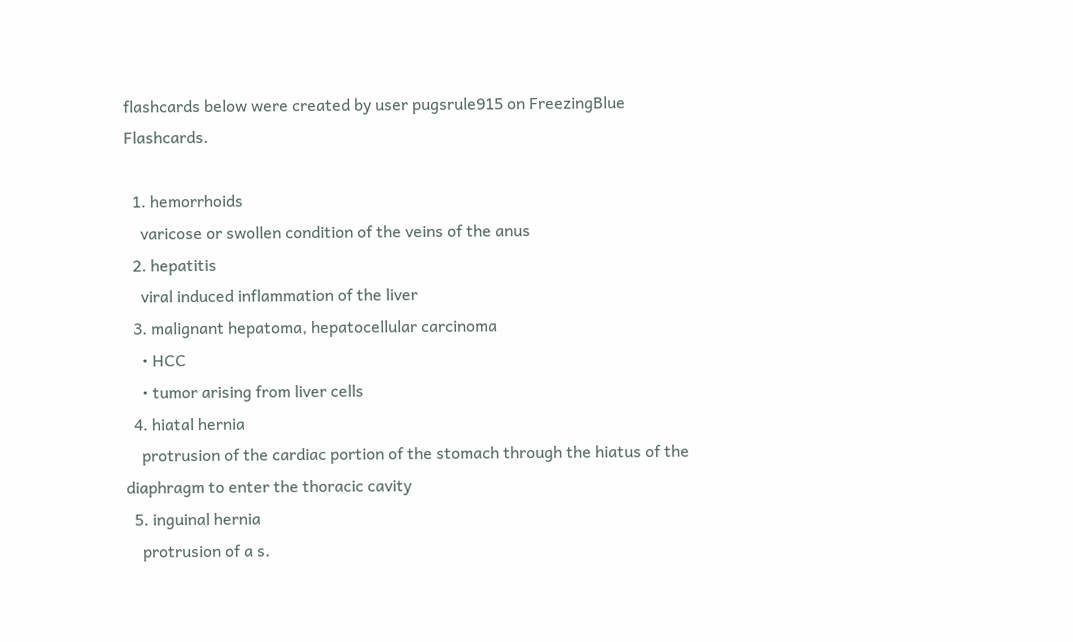flashcards below were created by user pugsrule915 on FreezingBlue Flashcards.

  1. hemorrhoids
    varicose or swollen condition of the veins of the anus
  2. hepatitis
    viral induced inflammation of the liver
  3. malignant hepatoma, hepatocellular carcinoma
    • HCC
    • tumor arising from liver cells
  4. hiatal hernia
    protrusion of the cardiac portion of the stomach through the hiatus of the diaphragm to enter the thoracic cavity
  5. inguinal hernia
    protrusion of a s.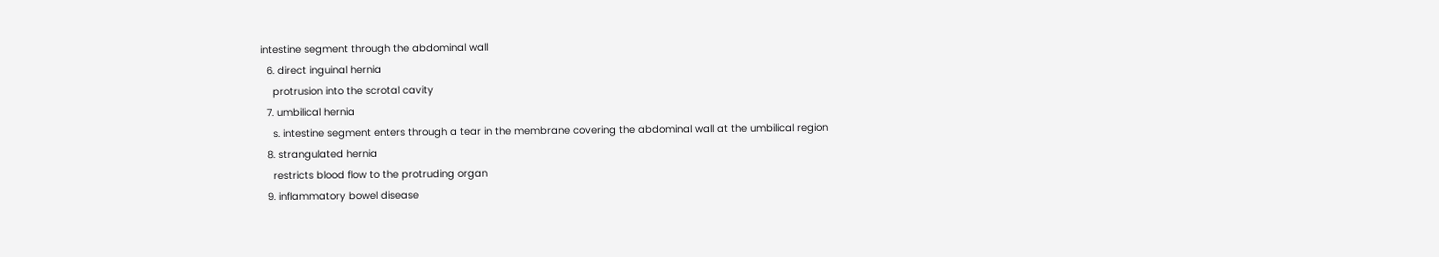intestine segment through the abdominal wall
  6. direct inguinal hernia
    protrusion into the scrotal cavity
  7. umbilical hernia
    s. intestine segment enters through a tear in the membrane covering the abdominal wall at the umbilical region
  8. strangulated hernia
    restricts blood flow to the protruding organ
  9. inflammatory bowel disease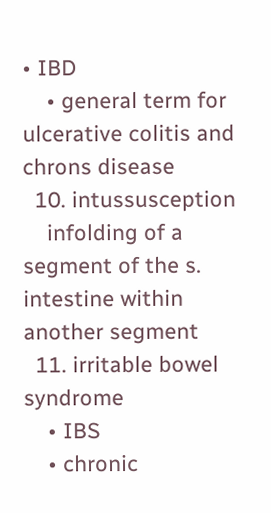• IBD
    • general term for ulcerative colitis and chrons disease
  10. intussusception
    infolding of a segment of the s. intestine within another segment
  11. irritable bowel syndrome
    • IBS
    • chronic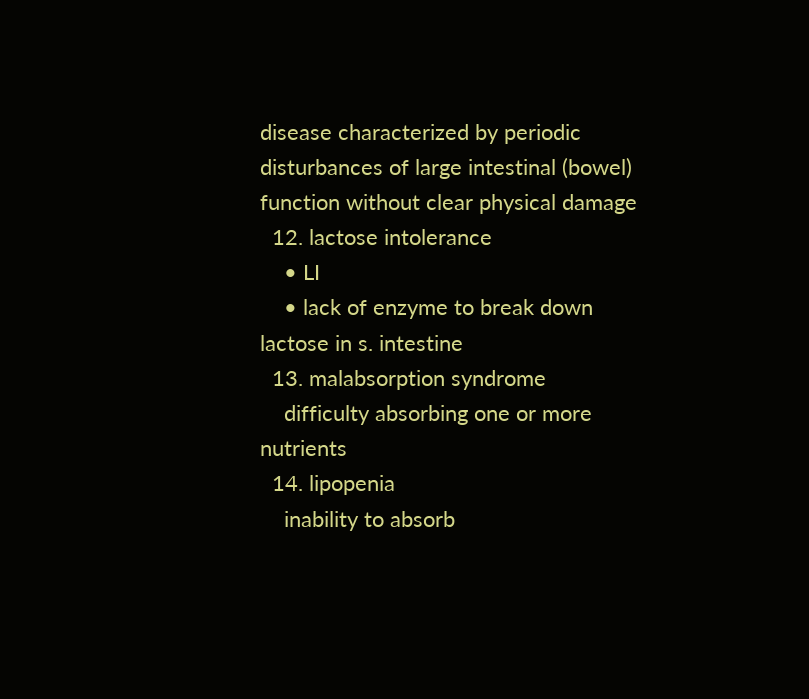disease characterized by periodic disturbances of large intestinal (bowel) function without clear physical damage
  12. lactose intolerance
    • LI
    • lack of enzyme to break down lactose in s. intestine
  13. malabsorption syndrome
    difficulty absorbing one or more nutrients
  14. lipopenia
    inability to absorb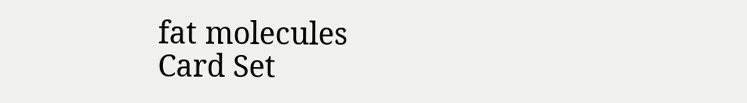fat molecules
Card Set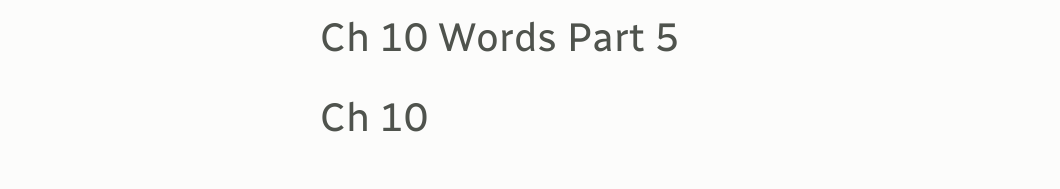Ch 10 Words Part 5
Ch 10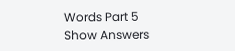Words Part 5
Show Answers